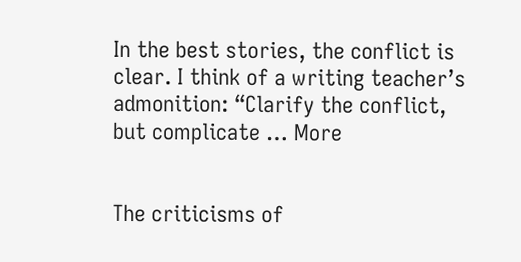In the best stories, the conflict is clear. I think of a writing teacher’s admonition: “Clarify the conflict, but complicate … More


The criticisms of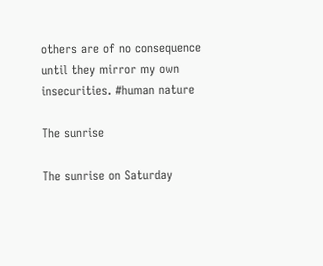others are of no consequence until they mirror my own insecurities. #human nature

The sunrise

The sunrise on Saturday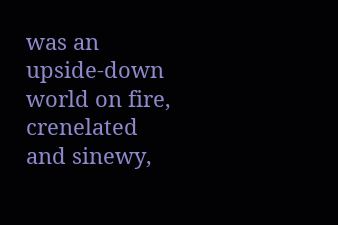was an upside-down world on fire, crenelated and sinewy,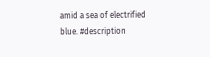amid a sea of electrified blue. #description